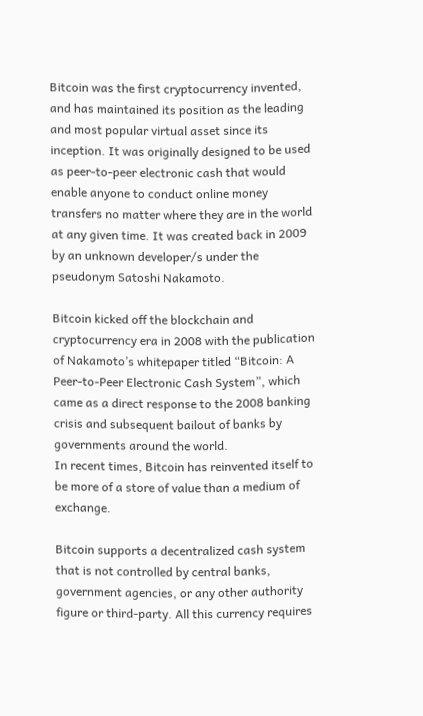Bitcoin was the first cryptocurrency invented, and has maintained its position as the leading and most popular virtual asset since its inception. It was originally designed to be used as peer-to-peer electronic cash that would enable anyone to conduct online money transfers no matter where they are in the world at any given time. It was created back in 2009 by an unknown developer/s under the pseudonym Satoshi Nakamoto.

Bitcoin kicked off the blockchain and cryptocurrency era in 2008 with the publication of Nakamoto’s whitepaper titled “Bitcoin: A Peer-to-Peer Electronic Cash System”, which came as a direct response to the 2008 banking crisis and subsequent bailout of banks by governments around the world.
In recent times, Bitcoin has reinvented itself to be more of a store of value than a medium of exchange.

Bitcoin supports a decentralized cash system that is not controlled by central banks, government agencies, or any other authority figure or third-party. All this currency requires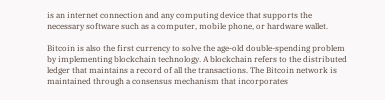is an internet connection and any computing device that supports the necessary software such as a computer, mobile phone, or hardware wallet.

Bitcoin is also the first currency to solve the age-old double-spending problem by implementing blockchain technology. A blockchain refers to the distributed ledger that maintains a record of all the transactions. The Bitcoin network is maintained through a consensus mechanism that incorporates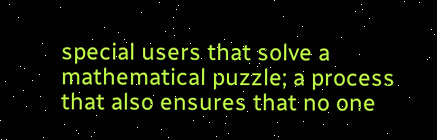special users that solve a mathematical puzzle; a process that also ensures that no one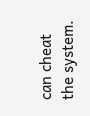can cheat the system.